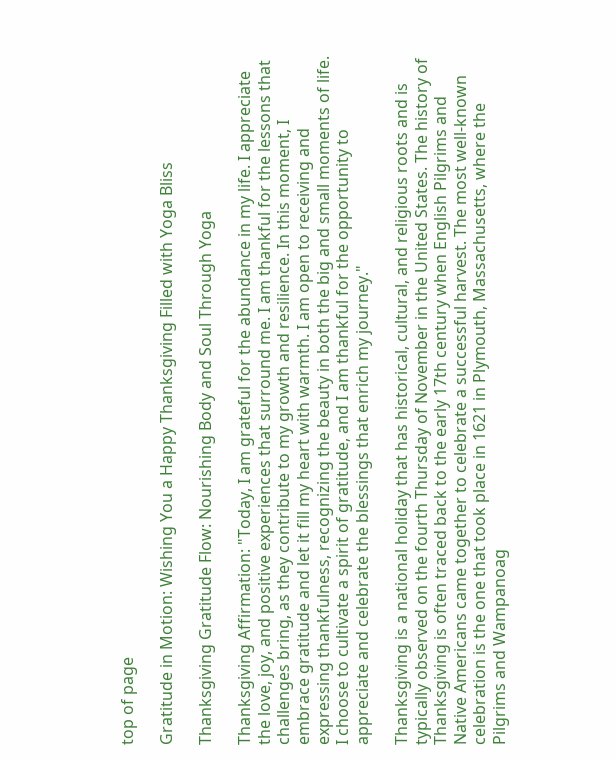top of page

Gratitude in Motion: Wishing You a Happy Thanksgiving Filled with Yoga Bliss

Thanksgiving Gratitude Flow: Nourishing Body and Soul Through Yoga

Thanksgiving Affirmation: "Today, I am grateful for the abundance in my life. I appreciate the love, joy, and positive experiences that surround me. I am thankful for the lessons that challenges bring, as they contribute to my growth and resilience. In this moment, I embrace gratitude and let it fill my heart with warmth. I am open to receiving and expressing thankfulness, recognizing the beauty in both the big and small moments of life. I choose to cultivate a spirit of gratitude, and I am thankful for the opportunity to appreciate and celebrate the blessings that enrich my journey."

Thanksgiving is a national holiday that has historical, cultural, and religious roots and is typically observed on the fourth Thursday of November in the United States. The history of Thanksgiving is often traced back to the early 17th century when English Pilgrims and Native Americans came together to celebrate a successful harvest. The most well-known celebration is the one that took place in 1621 in Plymouth, Massachusetts, where the Pilgrims and Wampanoag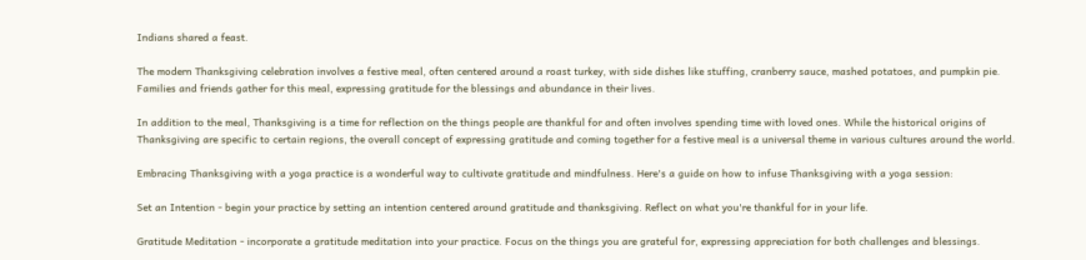Indians shared a feast.

The modern Thanksgiving celebration involves a festive meal, often centered around a roast turkey, with side dishes like stuffing, cranberry sauce, mashed potatoes, and pumpkin pie. Families and friends gather for this meal, expressing gratitude for the blessings and abundance in their lives.

In addition to the meal, Thanksgiving is a time for reflection on the things people are thankful for and often involves spending time with loved ones. While the historical origins of Thanksgiving are specific to certain regions, the overall concept of expressing gratitude and coming together for a festive meal is a universal theme in various cultures around the world.

Embracing Thanksgiving with a yoga practice is a wonderful way to cultivate gratitude and mindfulness. Here's a guide on how to infuse Thanksgiving with a yoga session:

Set an Intention - begin your practice by setting an intention centered around gratitude and thanksgiving. Reflect on what you're thankful for in your life.

Gratitude Meditation - incorporate a gratitude meditation into your practice. Focus on the things you are grateful for, expressing appreciation for both challenges and blessings.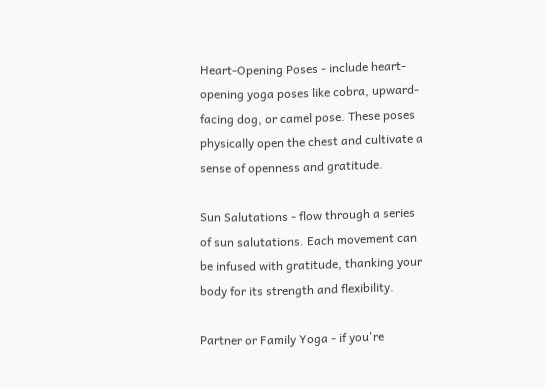Heart-Opening Poses - include heart-opening yoga poses like cobra, upward-facing dog, or camel pose. These poses physically open the chest and cultivate a sense of openness and gratitude.

Sun Salutations - flow through a series of sun salutations. Each movement can be infused with gratitude, thanking your body for its strength and flexibility.

Partner or Family Yoga - if you're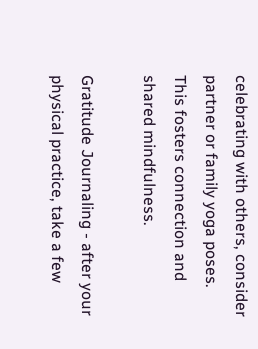celebrating with others, consider partner or family yoga poses. This fosters connection and shared mindfulness.

Gratitude Journaling - after your physical practice, take a few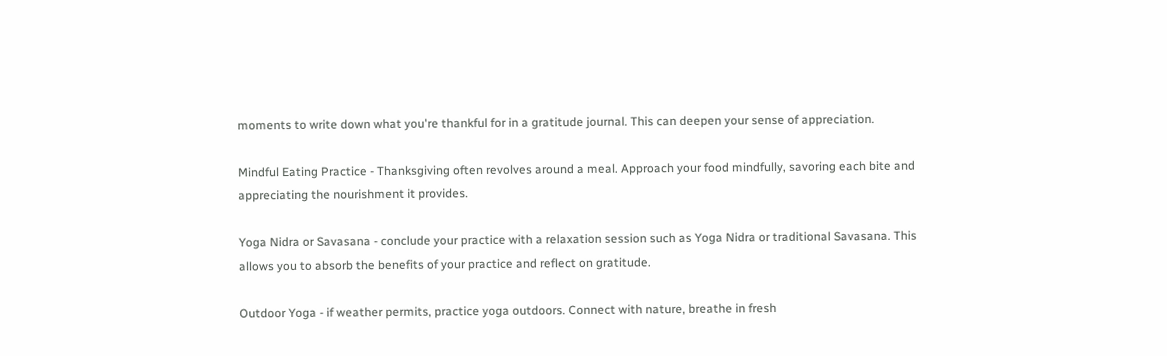moments to write down what you're thankful for in a gratitude journal. This can deepen your sense of appreciation.

Mindful Eating Practice - Thanksgiving often revolves around a meal. Approach your food mindfully, savoring each bite and appreciating the nourishment it provides.

Yoga Nidra or Savasana - conclude your practice with a relaxation session such as Yoga Nidra or traditional Savasana. This allows you to absorb the benefits of your practice and reflect on gratitude.

Outdoor Yoga - if weather permits, practice yoga outdoors. Connect with nature, breathe in fresh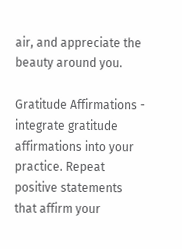air, and appreciate the beauty around you.

Gratitude Affirmations - integrate gratitude affirmations into your practice. Repeat positive statements that affirm your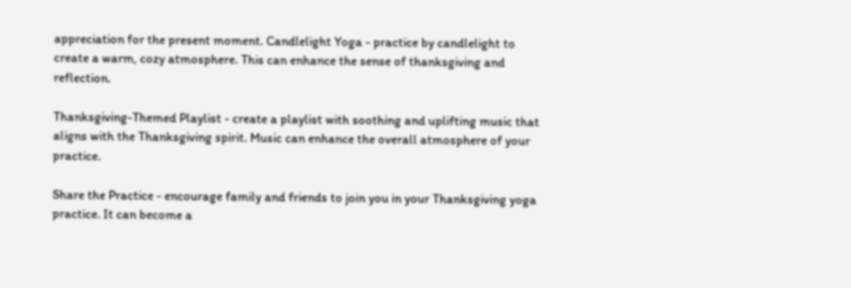appreciation for the present moment. Candlelight Yoga - practice by candlelight to create a warm, cozy atmosphere. This can enhance the sense of thanksgiving and reflection.

Thanksgiving-Themed Playlist - create a playlist with soothing and uplifting music that aligns with the Thanksgiving spirit. Music can enhance the overall atmosphere of your practice.

Share the Practice - encourage family and friends to join you in your Thanksgiving yoga practice. It can become a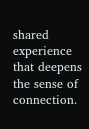shared experience that deepens the sense of connection.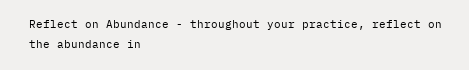Reflect on Abundance - throughout your practice, reflect on the abundance in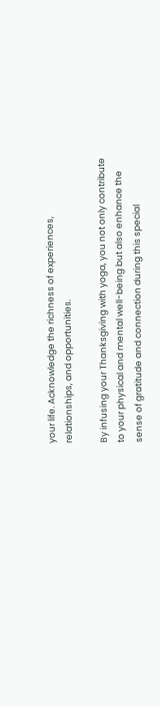your life. Acknowledge the richness of experiences, relationships, and opportunities.

By infusing your Thanksgiving with yoga, you not only contribute to your physical and mental well-being but also enhance the sense of gratitude and connection during this special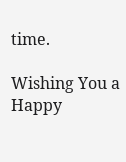time.

Wishing You a Happy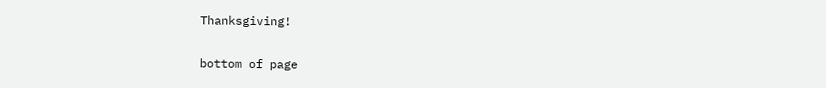Thanksgiving!

bottom of page